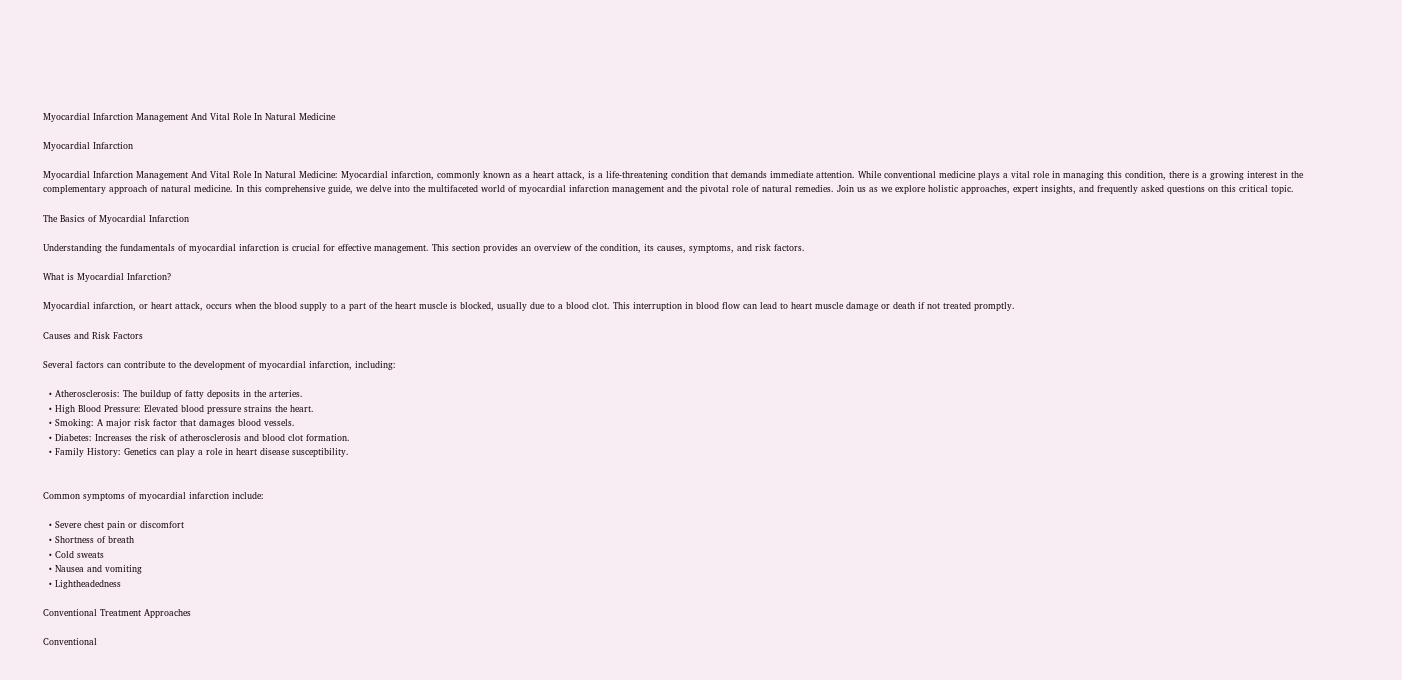Myocardial Infarction Management And Vital Role In Natural Medicine

Myocardial Infarction

Myocardial Infarction Management And Vital Role In Natural Medicine: Myocardial infarction, commonly known as a heart attack, is a life-threatening condition that demands immediate attention. While conventional medicine plays a vital role in managing this condition, there is a growing interest in the complementary approach of natural medicine. In this comprehensive guide, we delve into the multifaceted world of myocardial infarction management and the pivotal role of natural remedies. Join us as we explore holistic approaches, expert insights, and frequently asked questions on this critical topic.

The Basics of Myocardial Infarction

Understanding the fundamentals of myocardial infarction is crucial for effective management. This section provides an overview of the condition, its causes, symptoms, and risk factors.

What is Myocardial Infarction?

Myocardial infarction, or heart attack, occurs when the blood supply to a part of the heart muscle is blocked, usually due to a blood clot. This interruption in blood flow can lead to heart muscle damage or death if not treated promptly.

Causes and Risk Factors

Several factors can contribute to the development of myocardial infarction, including:

  • Atherosclerosis: The buildup of fatty deposits in the arteries.
  • High Blood Pressure: Elevated blood pressure strains the heart.
  • Smoking: A major risk factor that damages blood vessels.
  • Diabetes: Increases the risk of atherosclerosis and blood clot formation.
  • Family History: Genetics can play a role in heart disease susceptibility.


Common symptoms of myocardial infarction include:

  • Severe chest pain or discomfort
  • Shortness of breath
  • Cold sweats
  • Nausea and vomiting
  • Lightheadedness

Conventional Treatment Approaches

Conventional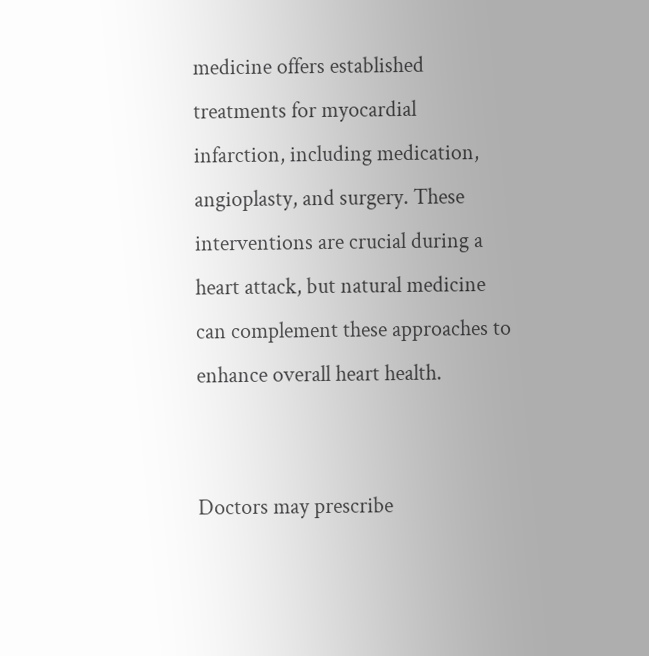medicine offers established treatments for myocardial infarction, including medication, angioplasty, and surgery. These interventions are crucial during a heart attack, but natural medicine can complement these approaches to enhance overall heart health.


Doctors may prescribe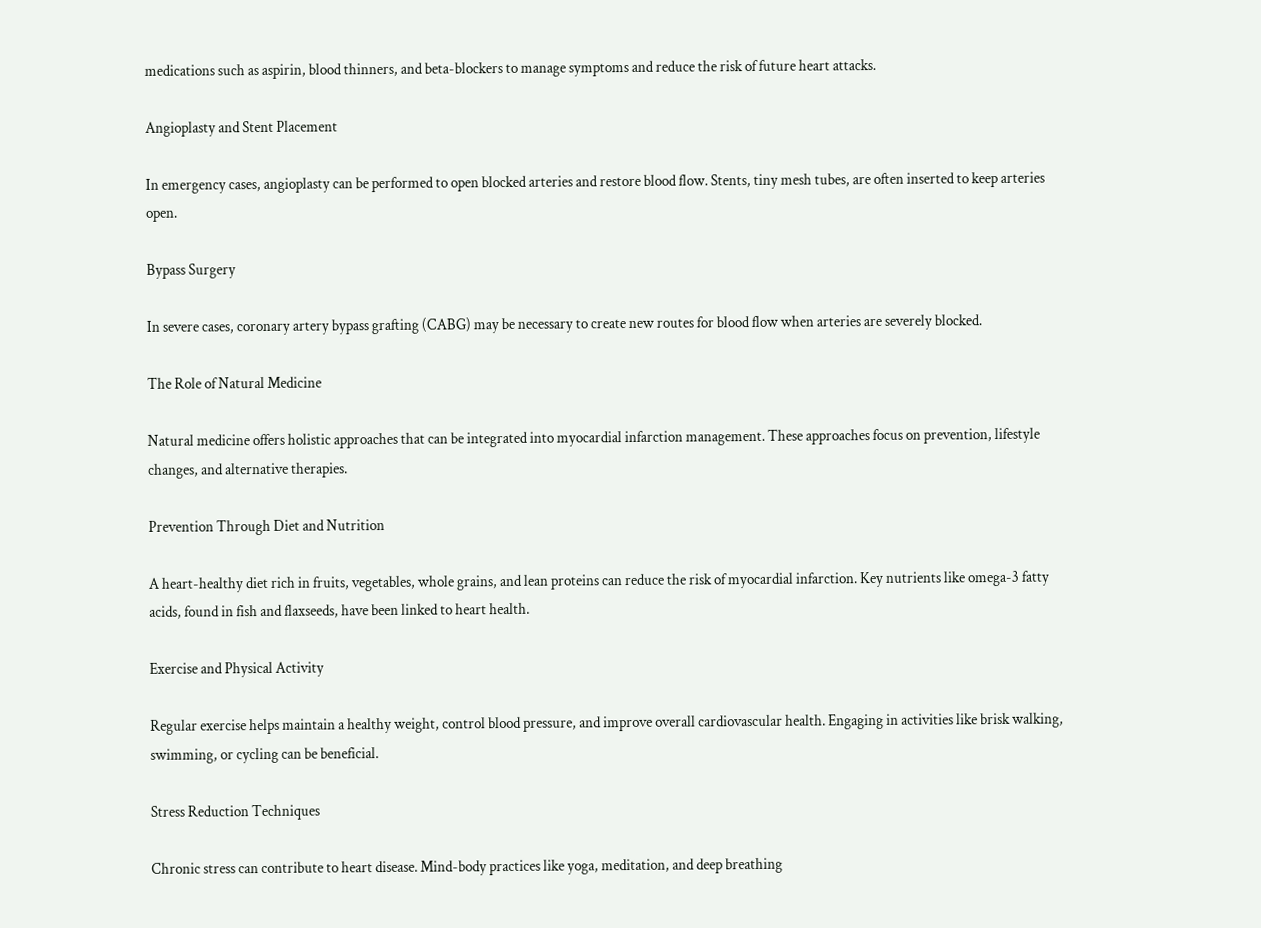medications such as aspirin, blood thinners, and beta-blockers to manage symptoms and reduce the risk of future heart attacks.

Angioplasty and Stent Placement

In emergency cases, angioplasty can be performed to open blocked arteries and restore blood flow. Stents, tiny mesh tubes, are often inserted to keep arteries open.

Bypass Surgery

In severe cases, coronary artery bypass grafting (CABG) may be necessary to create new routes for blood flow when arteries are severely blocked.

The Role of Natural Medicine

Natural medicine offers holistic approaches that can be integrated into myocardial infarction management. These approaches focus on prevention, lifestyle changes, and alternative therapies.

Prevention Through Diet and Nutrition

A heart-healthy diet rich in fruits, vegetables, whole grains, and lean proteins can reduce the risk of myocardial infarction. Key nutrients like omega-3 fatty acids, found in fish and flaxseeds, have been linked to heart health.

Exercise and Physical Activity

Regular exercise helps maintain a healthy weight, control blood pressure, and improve overall cardiovascular health. Engaging in activities like brisk walking, swimming, or cycling can be beneficial.

Stress Reduction Techniques

Chronic stress can contribute to heart disease. Mind-body practices like yoga, meditation, and deep breathing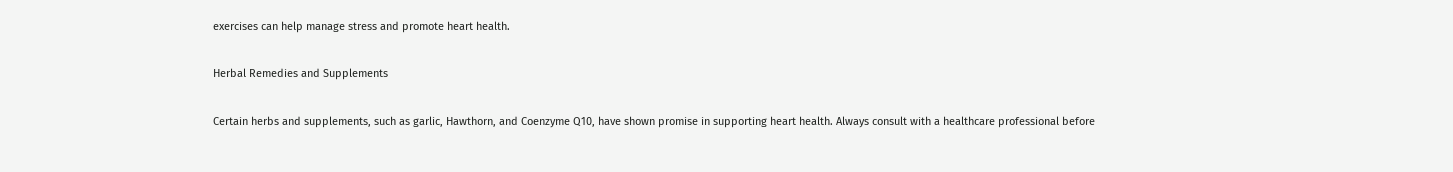exercises can help manage stress and promote heart health.

Herbal Remedies and Supplements

Certain herbs and supplements, such as garlic, Hawthorn, and Coenzyme Q10, have shown promise in supporting heart health. Always consult with a healthcare professional before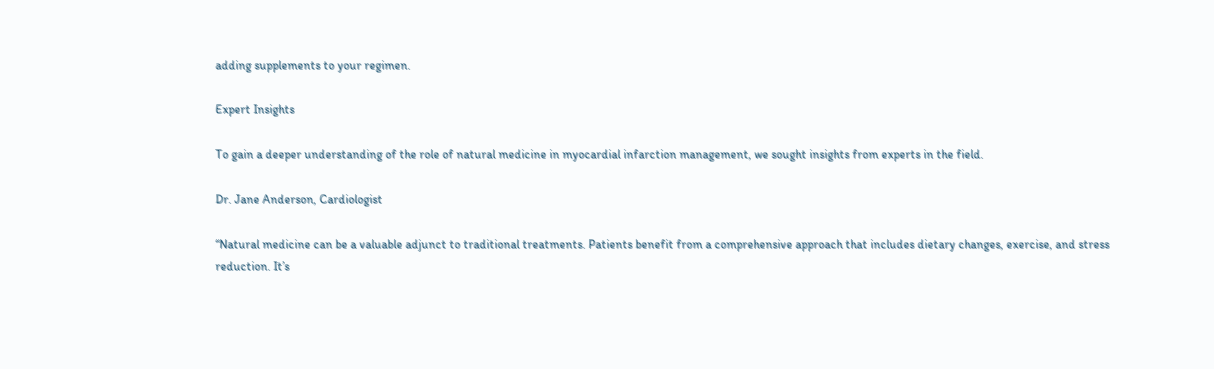adding supplements to your regimen.

Expert Insights

To gain a deeper understanding of the role of natural medicine in myocardial infarction management, we sought insights from experts in the field.

Dr. Jane Anderson, Cardiologist

“Natural medicine can be a valuable adjunct to traditional treatments. Patients benefit from a comprehensive approach that includes dietary changes, exercise, and stress reduction. It’s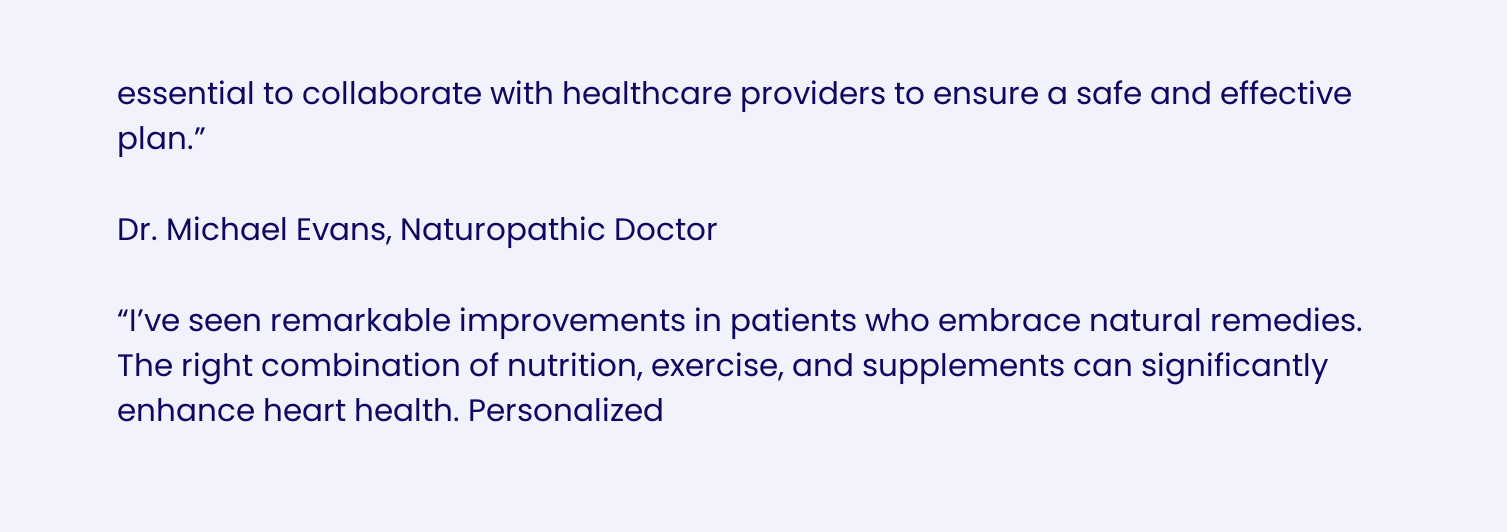essential to collaborate with healthcare providers to ensure a safe and effective plan.”

Dr. Michael Evans, Naturopathic Doctor

“I’ve seen remarkable improvements in patients who embrace natural remedies. The right combination of nutrition, exercise, and supplements can significantly enhance heart health. Personalized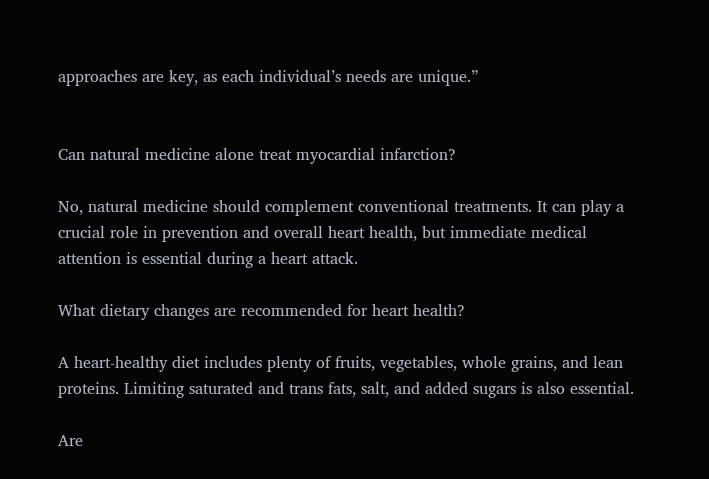approaches are key, as each individual’s needs are unique.”


Can natural medicine alone treat myocardial infarction?

No, natural medicine should complement conventional treatments. It can play a crucial role in prevention and overall heart health, but immediate medical attention is essential during a heart attack.

What dietary changes are recommended for heart health?

A heart-healthy diet includes plenty of fruits, vegetables, whole grains, and lean proteins. Limiting saturated and trans fats, salt, and added sugars is also essential.

Are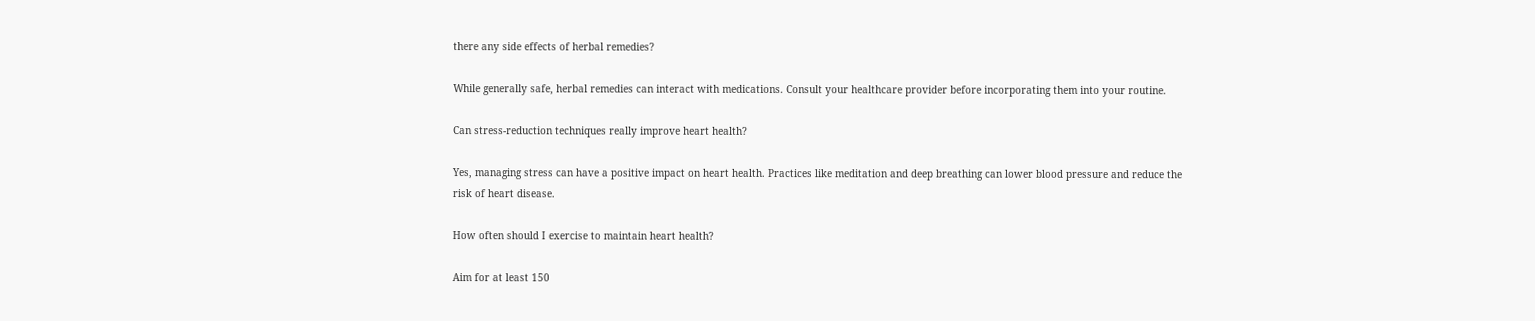there any side effects of herbal remedies?

While generally safe, herbal remedies can interact with medications. Consult your healthcare provider before incorporating them into your routine.

Can stress-reduction techniques really improve heart health?

Yes, managing stress can have a positive impact on heart health. Practices like meditation and deep breathing can lower blood pressure and reduce the risk of heart disease.

How often should I exercise to maintain heart health?

Aim for at least 150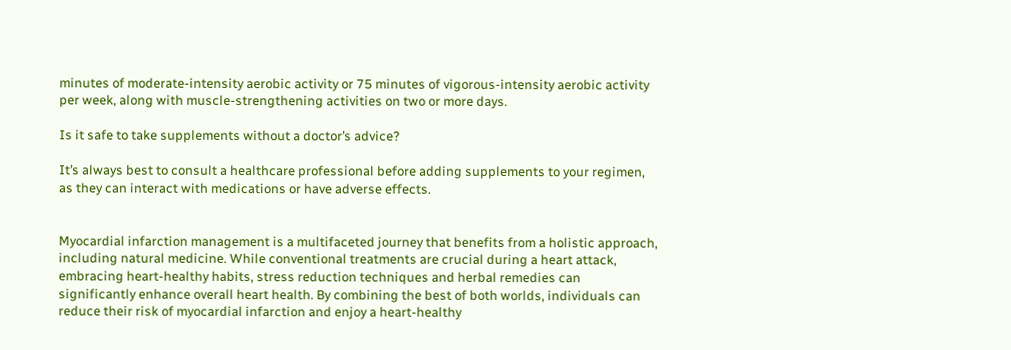minutes of moderate-intensity aerobic activity or 75 minutes of vigorous-intensity aerobic activity per week, along with muscle-strengthening activities on two or more days.

Is it safe to take supplements without a doctor’s advice?

It’s always best to consult a healthcare professional before adding supplements to your regimen, as they can interact with medications or have adverse effects.


Myocardial infarction management is a multifaceted journey that benefits from a holistic approach, including natural medicine. While conventional treatments are crucial during a heart attack, embracing heart-healthy habits, stress reduction techniques and herbal remedies can significantly enhance overall heart health. By combining the best of both worlds, individuals can reduce their risk of myocardial infarction and enjoy a heart-healthy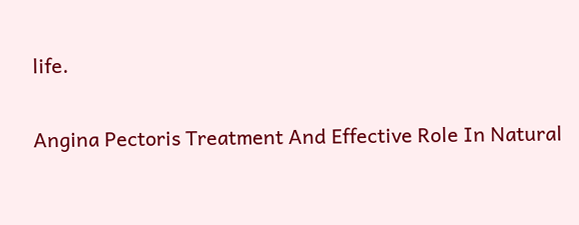life.

Angina Pectoris Treatment And Effective Role In Natural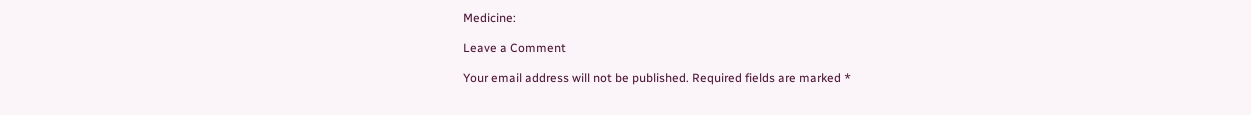Medicine:

Leave a Comment

Your email address will not be published. Required fields are marked *